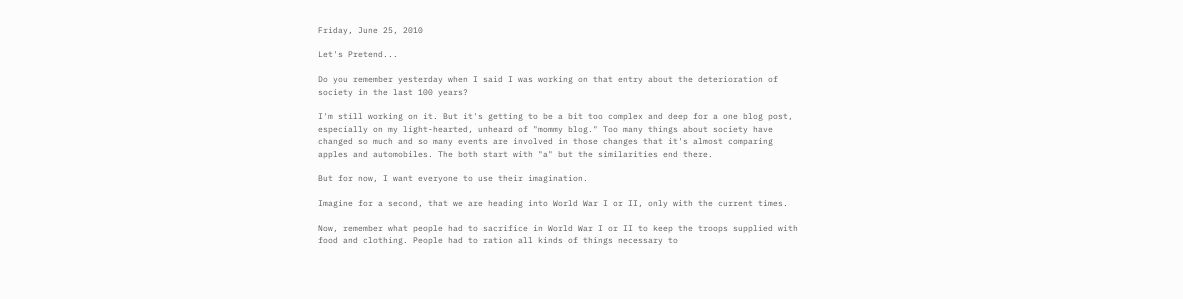Friday, June 25, 2010

Let's Pretend...

Do you remember yesterday when I said I was working on that entry about the deterioration of society in the last 100 years?

I'm still working on it. But it's getting to be a bit too complex and deep for a one blog post, especially on my light-hearted, unheard of "mommy blog." Too many things about society have changed so much and so many events are involved in those changes that it's almost comparing apples and automobiles. The both start with "a" but the similarities end there.

But for now, I want everyone to use their imagination.

Imagine for a second, that we are heading into World War I or II, only with the current times.

Now, remember what people had to sacrifice in World War I or II to keep the troops supplied with food and clothing. People had to ration all kinds of things necessary to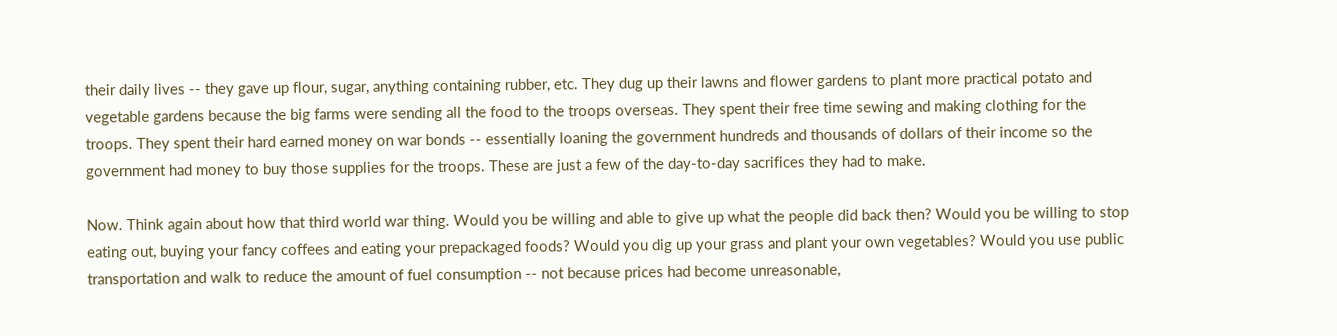their daily lives -- they gave up flour, sugar, anything containing rubber, etc. They dug up their lawns and flower gardens to plant more practical potato and vegetable gardens because the big farms were sending all the food to the troops overseas. They spent their free time sewing and making clothing for the troops. They spent their hard earned money on war bonds -- essentially loaning the government hundreds and thousands of dollars of their income so the government had money to buy those supplies for the troops. These are just a few of the day-to-day sacrifices they had to make.

Now. Think again about how that third world war thing. Would you be willing and able to give up what the people did back then? Would you be willing to stop eating out, buying your fancy coffees and eating your prepackaged foods? Would you dig up your grass and plant your own vegetables? Would you use public transportation and walk to reduce the amount of fuel consumption -- not because prices had become unreasonable,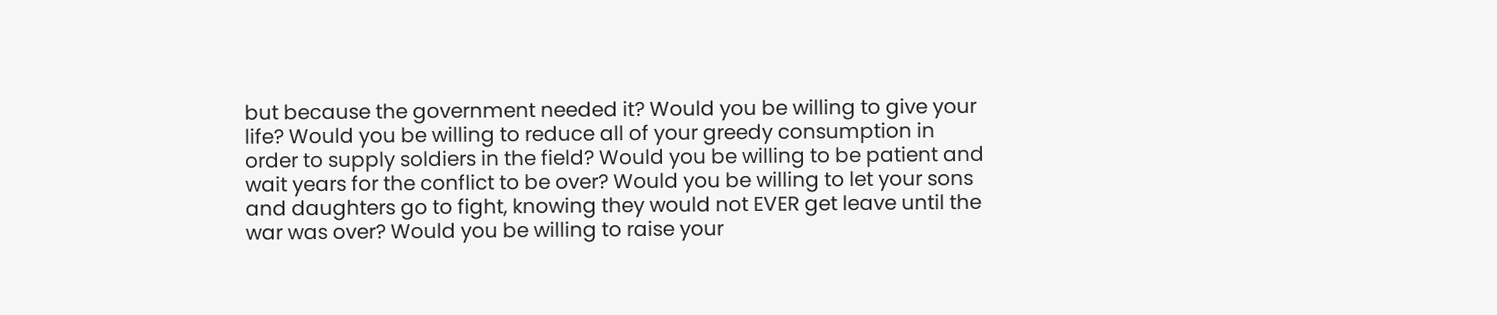but because the government needed it? Would you be willing to give your life? Would you be willing to reduce all of your greedy consumption in order to supply soldiers in the field? Would you be willing to be patient and wait years for the conflict to be over? Would you be willing to let your sons and daughters go to fight, knowing they would not EVER get leave until the war was over? Would you be willing to raise your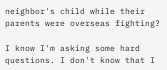neighbor's child while their parents were overseas fighting?

I know I'm asking some hard questions. I don't know that I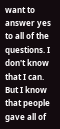want to answer yes to all of the questions. I don't know that I can. But I know that people gave all of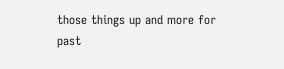those things up and more for past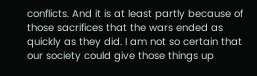conflicts. And it is at least partly because of those sacrifices that the wars ended as quickly as they did. I am not so certain that our society could give those things up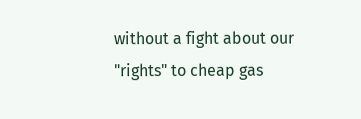without a fight about our "rights" to cheap gas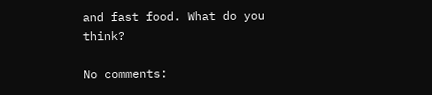and fast food. What do you think?

No comments: